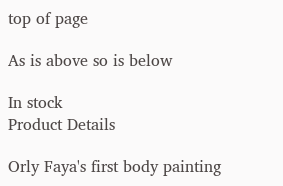top of page

As is above so is below

In stock
Product Details

Orly Faya's first body painting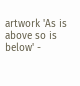artwork 'As is above so is below' -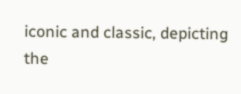iconic and classic, depicting the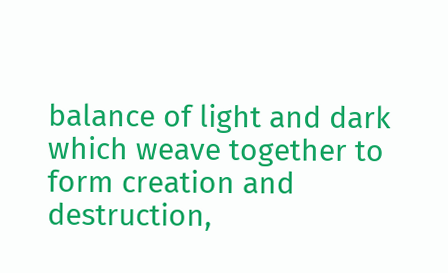balance of light and dark which weave together to form creation and destruction,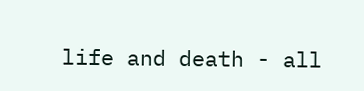life and death - all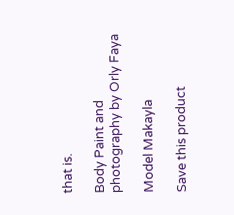that is.

Body Paint and photography by Orly Faya

Model Makayla

Save this product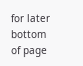for later
bottom of page